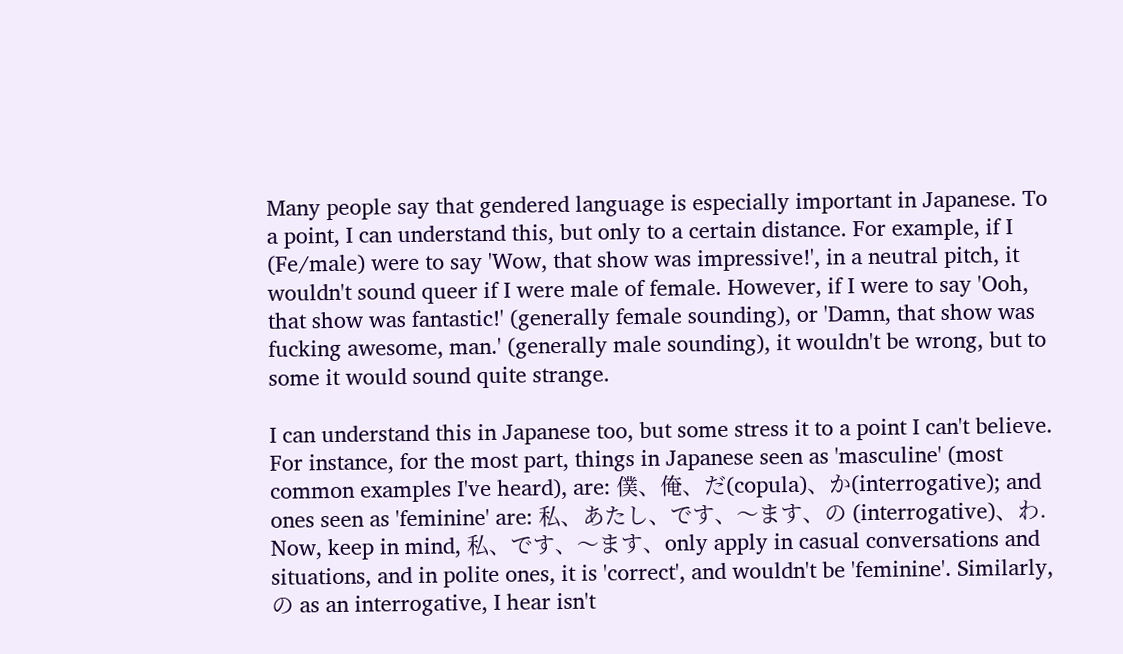Many people say that gendered language is especially important in Japanese. To a point, I can understand this, but only to a certain distance. For example, if I (Fe/male) were to say 'Wow, that show was impressive!', in a neutral pitch, it wouldn't sound queer if I were male of female. However, if I were to say 'Ooh, that show was fantastic!' (generally female sounding), or 'Damn, that show was fucking awesome, man.' (generally male sounding), it wouldn't be wrong, but to some it would sound quite strange.

I can understand this in Japanese too, but some stress it to a point I can't believe. For instance, for the most part, things in Japanese seen as 'masculine' (most common examples I've heard), are: 僕、俺、だ(copula)、か(interrogative); and ones seen as 'feminine' are: 私、あたし、です、〜ます、の (interrogative)、わ. Now, keep in mind, 私、です、〜ます、only apply in casual conversations and situations, and in polite ones, it is 'correct', and wouldn't be 'feminine'. Similarly, の as an interrogative, I hear isn't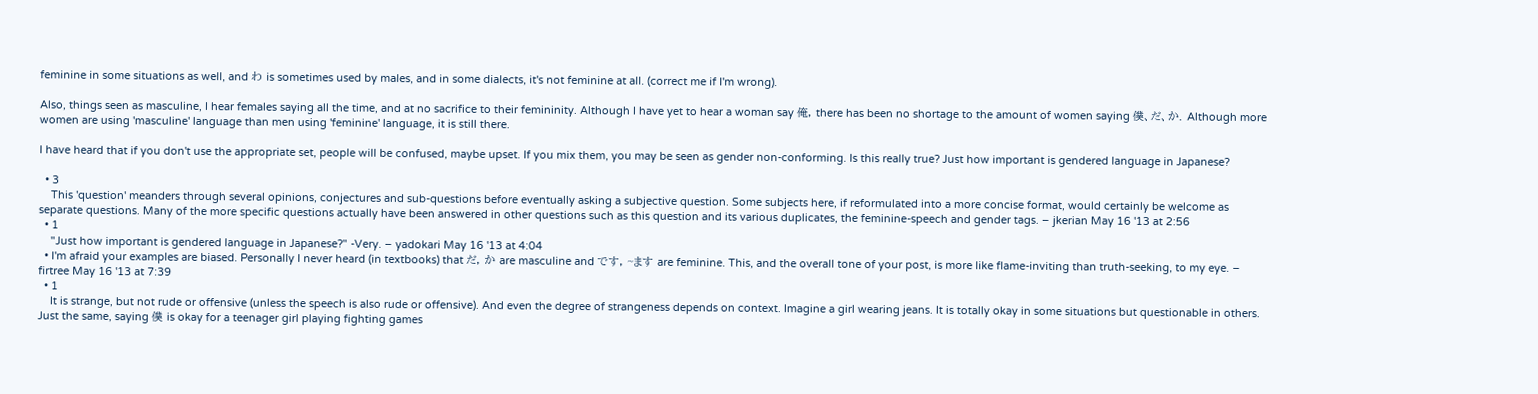feminine in some situations as well, and わ is sometimes used by males, and in some dialects, it's not feminine at all. (correct me if I'm wrong).

Also, things seen as masculine, I hear females saying all the time, and at no sacrifice to their femininity. Although I have yet to hear a woman say 俺, there has been no shortage to the amount of women saying 僕、だ、か. Although more women are using 'masculine' language than men using 'feminine' language, it is still there.

I have heard that if you don't use the appropriate set, people will be confused, maybe upset. If you mix them, you may be seen as gender non-conforming. Is this really true? Just how important is gendered language in Japanese?

  • 3
    This 'question' meanders through several opinions, conjectures and sub-questions before eventually asking a subjective question. Some subjects here, if reformulated into a more concise format, would certainly be welcome as separate questions. Many of the more specific questions actually have been answered in other questions such as this question and its various duplicates, the feminine-speech and gender tags. – jkerian May 16 '13 at 2:56
  • 1
    "Just how important is gendered language in Japanese?" -Very. – yadokari May 16 '13 at 4:04
  • I'm afraid your examples are biased. Personally I never heard (in textbooks) that だ, か are masculine and です, ~ます are feminine. This, and the overall tone of your post, is more like flame-inviting than truth-seeking, to my eye. – firtree May 16 '13 at 7:39
  • 1
    It is strange, but not rude or offensive (unless the speech is also rude or offensive). And even the degree of strangeness depends on context. Imagine a girl wearing jeans. It is totally okay in some situations but questionable in others. Just the same, saying 僕 is okay for a teenager girl playing fighting games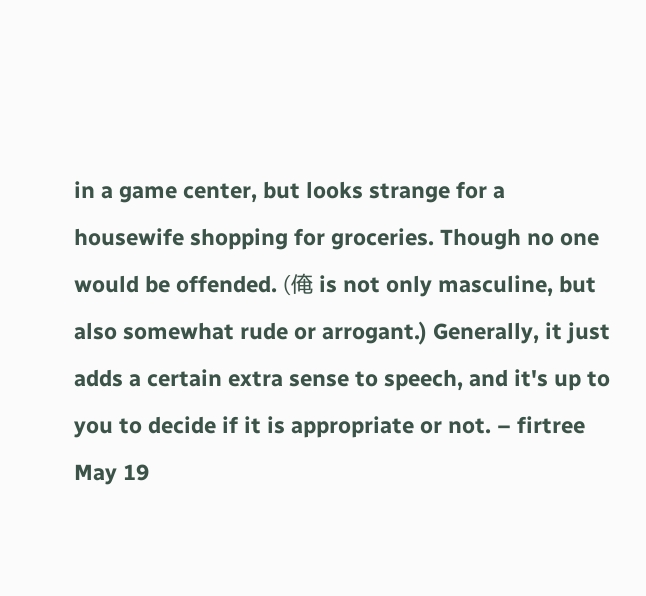in a game center, but looks strange for a housewife shopping for groceries. Though no one would be offended. (俺 is not only masculine, but also somewhat rude or arrogant.) Generally, it just adds a certain extra sense to speech, and it's up to you to decide if it is appropriate or not. – firtree May 19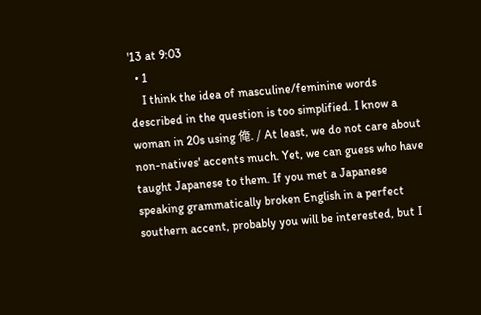'13 at 9:03
  • 1
    I think the idea of masculine/feminine words described in the question is too simplified. I know a woman in 20s using 俺. / At least, we do not care about non-natives' accents much. Yet, we can guess who have taught Japanese to them. If you met a Japanese speaking grammatically broken English in a perfect southern accent, probably you will be interested, but I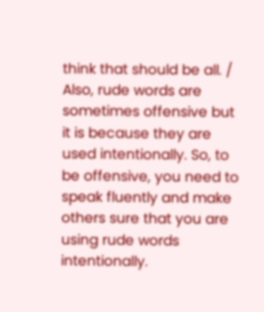think that should be all. / Also, rude words are sometimes offensive but it is because they are used intentionally. So, to be offensive, you need to speak fluently and make others sure that you are using rude words intentionally.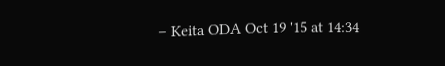– Keita ODA Oct 19 '15 at 14:34